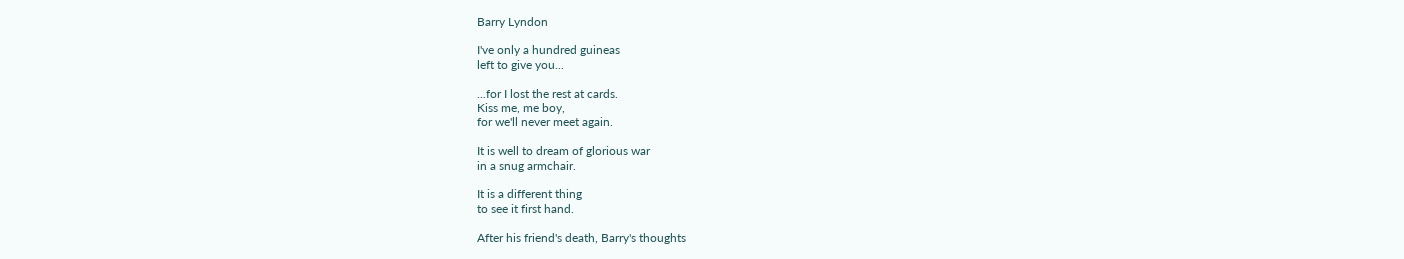Barry Lyndon

I've only a hundred guineas
left to give you...

...for I lost the rest at cards.
Kiss me, me boy,
for we'll never meet again.

It is well to dream of glorious war
in a snug armchair.

It is a different thing
to see it first hand.

After his friend's death, Barry's thoughts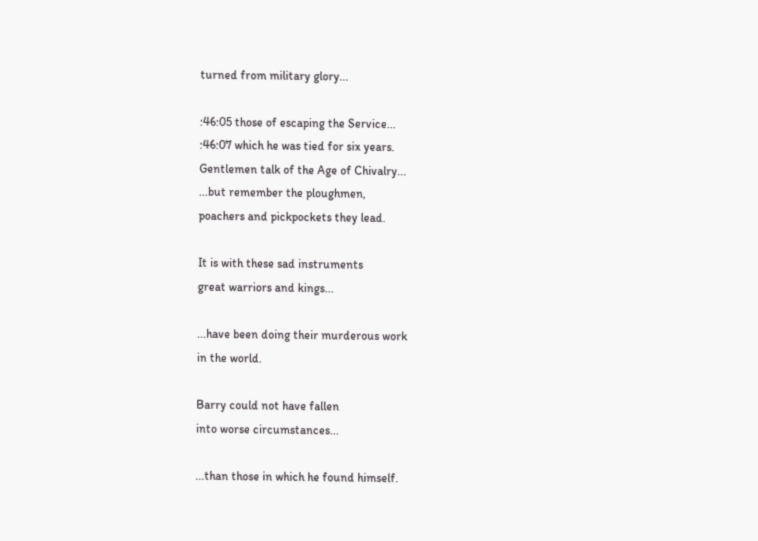turned from military glory...

:46:05 those of escaping the Service...
:46:07 which he was tied for six years.
Gentlemen talk of the Age of Chivalry...
...but remember the ploughmen,
poachers and pickpockets they lead.

It is with these sad instruments
great warriors and kings...

...have been doing their murderous work
in the world.

Barry could not have fallen
into worse circumstances...

...than those in which he found himself.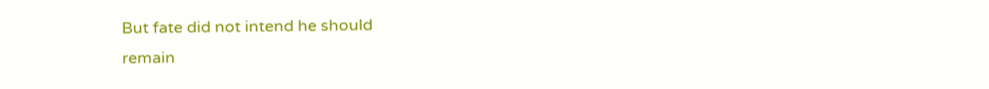But fate did not intend he should
remain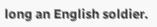long an English soldier.